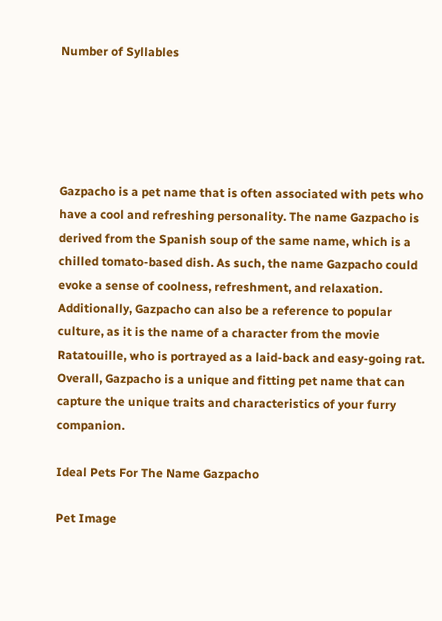Number of Syllables





Gazpacho is a pet name that is often associated with pets who have a cool and refreshing personality. The name Gazpacho is derived from the Spanish soup of the same name, which is a chilled tomato-based dish. As such, the name Gazpacho could evoke a sense of coolness, refreshment, and relaxation. Additionally, Gazpacho can also be a reference to popular culture, as it is the name of a character from the movie Ratatouille, who is portrayed as a laid-back and easy-going rat. Overall, Gazpacho is a unique and fitting pet name that can capture the unique traits and characteristics of your furry companion.

Ideal Pets For The Name Gazpacho

Pet Image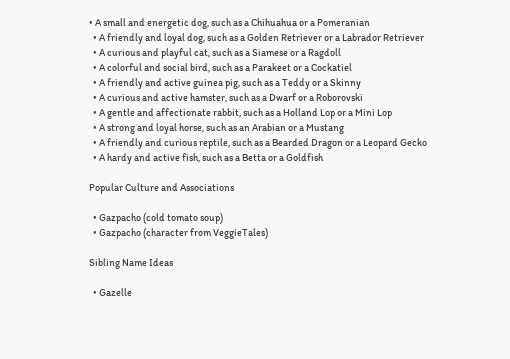• A small and energetic dog, such as a Chihuahua or a Pomeranian
  • A friendly and loyal dog, such as a Golden Retriever or a Labrador Retriever
  • A curious and playful cat, such as a Siamese or a Ragdoll
  • A colorful and social bird, such as a Parakeet or a Cockatiel
  • A friendly and active guinea pig, such as a Teddy or a Skinny
  • A curious and active hamster, such as a Dwarf or a Roborovski
  • A gentle and affectionate rabbit, such as a Holland Lop or a Mini Lop
  • A strong and loyal horse, such as an Arabian or a Mustang
  • A friendly and curious reptile, such as a Bearded Dragon or a Leopard Gecko
  • A hardy and active fish, such as a Betta or a Goldfish

Popular Culture and Associations

  • Gazpacho (cold tomato soup)
  • Gazpacho (character from VeggieTales)

Sibling Name Ideas

  • Gazelle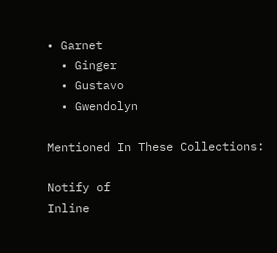• Garnet
  • Ginger
  • Gustavo
  • Gwendolyn

Mentioned In These Collections:

Notify of
Inline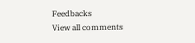Feedbacks
View all comments